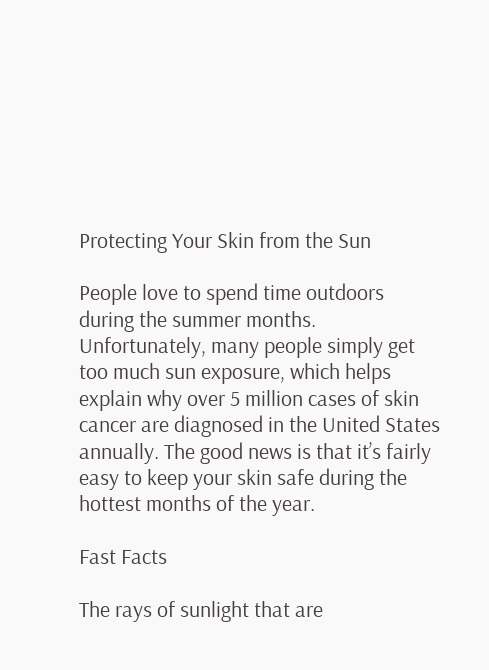Protecting Your Skin from the Sun

People love to spend time outdoors during the summer months. Unfortunately, many people simply get too much sun exposure, which helps explain why over 5 million cases of skin cancer are diagnosed in the United States annually. The good news is that it’s fairly easy to keep your skin safe during the hottest months of the year.

Fast Facts

The rays of sunlight that are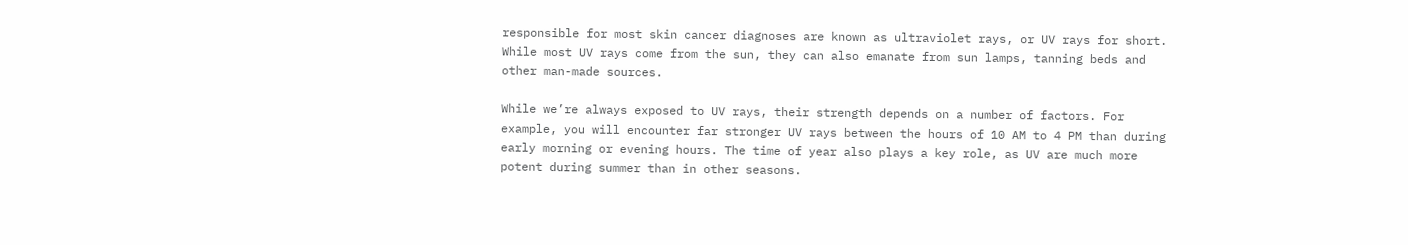responsible for most skin cancer diagnoses are known as ultraviolet rays, or UV rays for short. While most UV rays come from the sun, they can also emanate from sun lamps, tanning beds and other man-made sources.

While we’re always exposed to UV rays, their strength depends on a number of factors. For example, you will encounter far stronger UV rays between the hours of 10 AM to 4 PM than during early morning or evening hours. The time of year also plays a key role, as UV are much more potent during summer than in other seasons.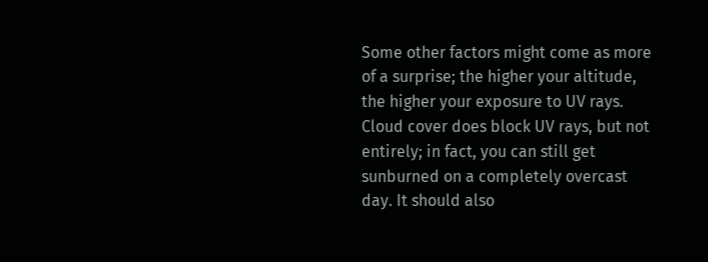Some other factors might come as more of a surprise; the higher your altitude, the higher your exposure to UV rays. Cloud cover does block UV rays, but not entirely; in fact, you can still get sunburned on a completely overcast day. It should also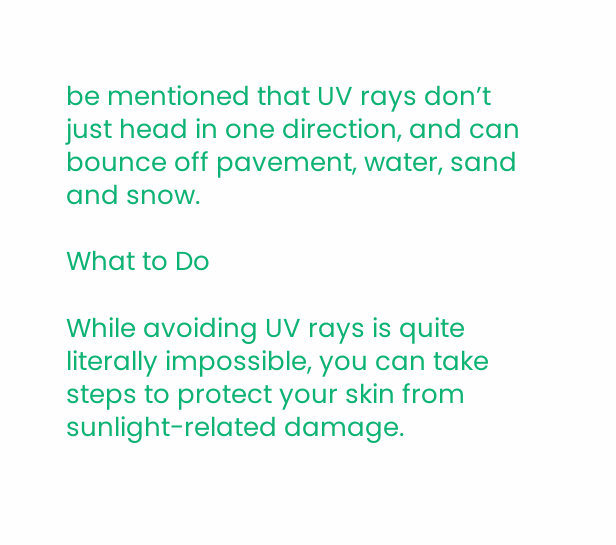be mentioned that UV rays don’t just head in one direction, and can bounce off pavement, water, sand and snow.

What to Do

While avoiding UV rays is quite literally impossible, you can take steps to protect your skin from sunlight-related damage.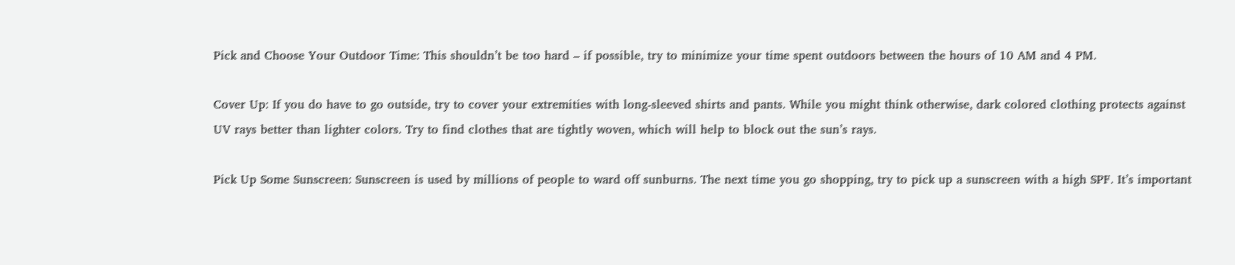Pick and Choose Your Outdoor Time: This shouldn’t be too hard – if possible, try to minimize your time spent outdoors between the hours of 10 AM and 4 PM.

Cover Up: If you do have to go outside, try to cover your extremities with long-sleeved shirts and pants. While you might think otherwise, dark colored clothing protects against UV rays better than lighter colors. Try to find clothes that are tightly woven, which will help to block out the sun’s rays.

Pick Up Some Sunscreen: Sunscreen is used by millions of people to ward off sunburns. The next time you go shopping, try to pick up a sunscreen with a high SPF. It’s important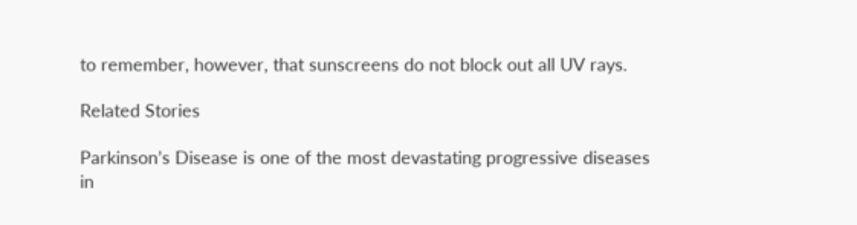to remember, however, that sunscreens do not block out all UV rays.

Related Stories

Parkinson’s Disease is one of the most devastating progressive diseases in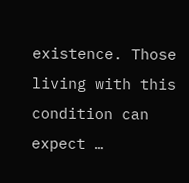existence. Those living with this condition can expect …